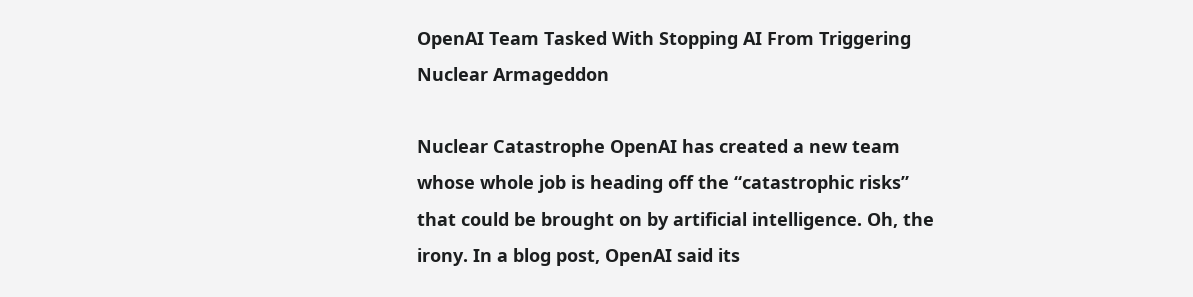OpenAI Team Tasked With Stopping AI From Triggering Nuclear Armageddon

Nuclear Catastrophe OpenAI has created a new team whose whole job is heading off the “catastrophic risks” that could be brought on by artificial intelligence. Oh, the irony. In a blog post, OpenAI said its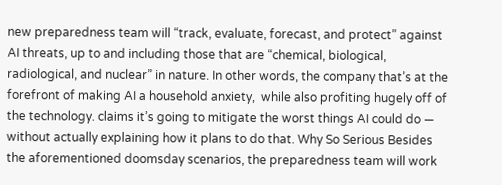new preparedness team will “track, evaluate, forecast, and protect” against AI threats, up to and including those that are “chemical, biological, radiological, and nuclear” in nature. In other words, the company that’s at the forefront of making AI a household anxiety,  while also profiting hugely off of the technology. claims it’s going to mitigate the worst things AI could do — without actually explaining how it plans to do that. Why So Serious Besides the aforementioned doomsday scenarios, the preparedness team will work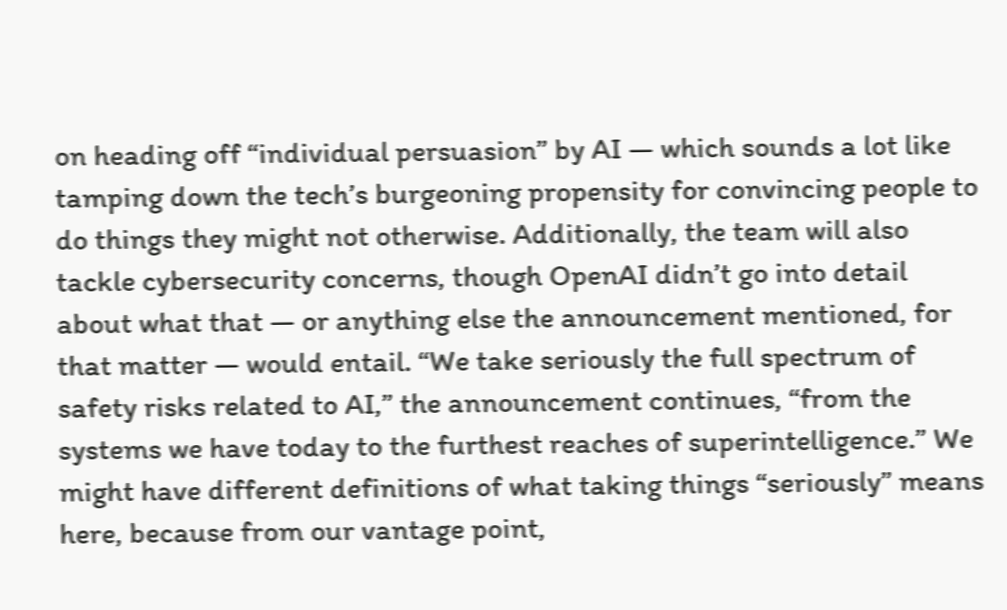on heading off “individual persuasion” by AI — which sounds a lot like tamping down the tech’s burgeoning propensity for convincing people to do things they might not otherwise. Additionally, the team will also tackle cybersecurity concerns, though OpenAI didn’t go into detail about what that — or anything else the announcement mentioned, for that matter — would entail. “We take seriously the full spectrum of safety risks related to AI,” the announcement continues, “from the systems we have today to the furthest reaches of superintelligence.” We might have different definitions of what taking things “seriously” means here, because from our vantage point,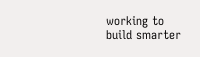working to build smarter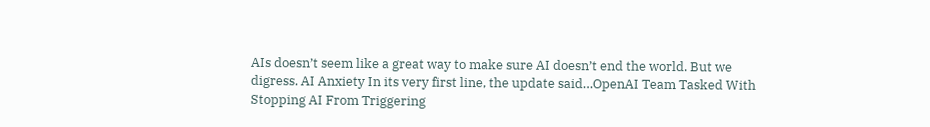AIs doesn’t seem like a great way to make sure AI doesn’t end the world. But we digress. AI Anxiety In its very first line, the update said…OpenAI Team Tasked With Stopping AI From Triggering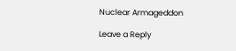Nuclear Armageddon

Leave a Reply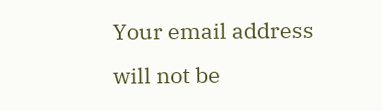Your email address will not be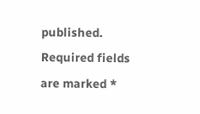published. Required fields are marked *